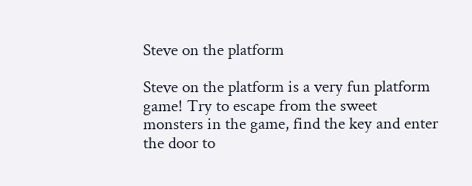Steve on the platform

Steve on the platform is a very fun platform game! Try to escape from the sweet monsters in the game, find the key and enter the door to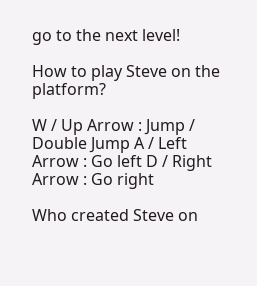go to the next level!

How to play Steve on the platform?

W / Up Arrow : Jump / Double Jump A / Left Arrow : Go left D / Right Arrow : Go right

Who created Steve on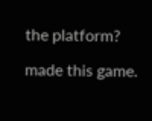the platform?

made this game.